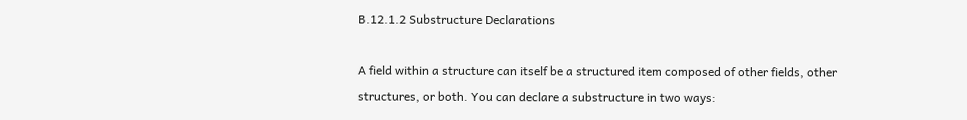B.12.1.2 Substructure Declarations

A field within a structure can itself be a structured item composed of other fields, other structures, or both. You can declare a substructure in two ways: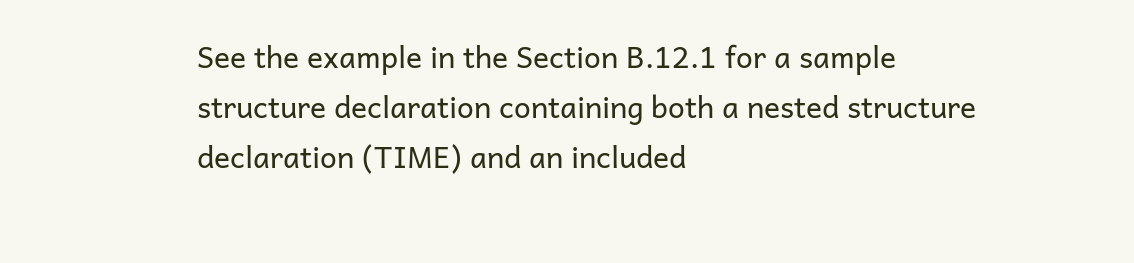See the example in the Section B.12.1 for a sample structure declaration containing both a nested structure declaration (TIME) and an included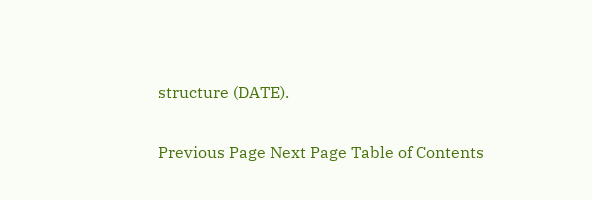structure (DATE).

Previous Page Next Page Table of Contents